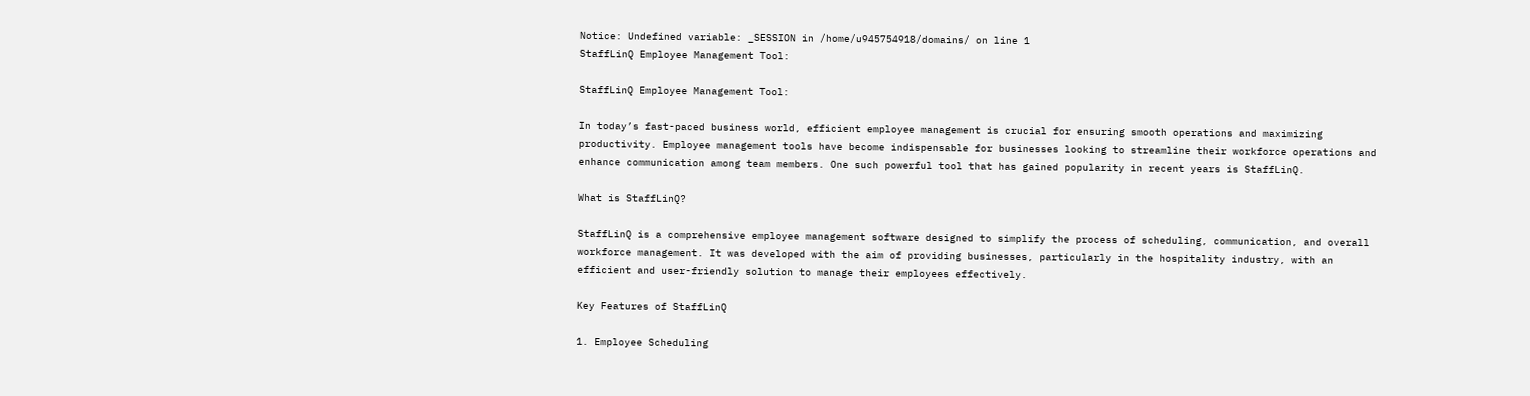Notice: Undefined variable: _SESSION in /home/u945754918/domains/ on line 1
StaffLinQ Employee Management Tool:

StaffLinQ Employee Management Tool:

In today’s fast-paced business world, efficient employee management is crucial for ensuring smooth operations and maximizing productivity. Employee management tools have become indispensable for businesses looking to streamline their workforce operations and enhance communication among team members. One such powerful tool that has gained popularity in recent years is StaffLinQ.

What is StaffLinQ?

StaffLinQ is a comprehensive employee management software designed to simplify the process of scheduling, communication, and overall workforce management. It was developed with the aim of providing businesses, particularly in the hospitality industry, with an efficient and user-friendly solution to manage their employees effectively.

Key Features of StaffLinQ

1. Employee Scheduling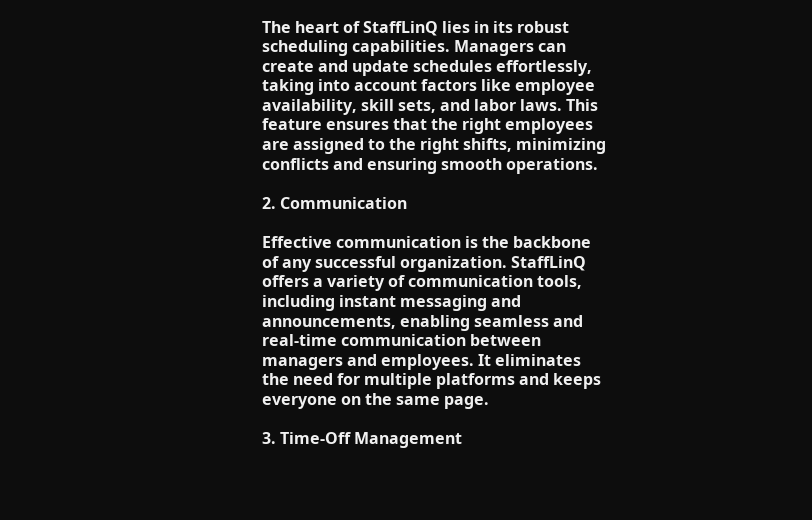The heart of StaffLinQ lies in its robust scheduling capabilities. Managers can create and update schedules effortlessly, taking into account factors like employee availability, skill sets, and labor laws. This feature ensures that the right employees are assigned to the right shifts, minimizing conflicts and ensuring smooth operations.

2. Communication

Effective communication is the backbone of any successful organization. StaffLinQ offers a variety of communication tools, including instant messaging and announcements, enabling seamless and real-time communication between managers and employees. It eliminates the need for multiple platforms and keeps everyone on the same page.

3. Time-Off Management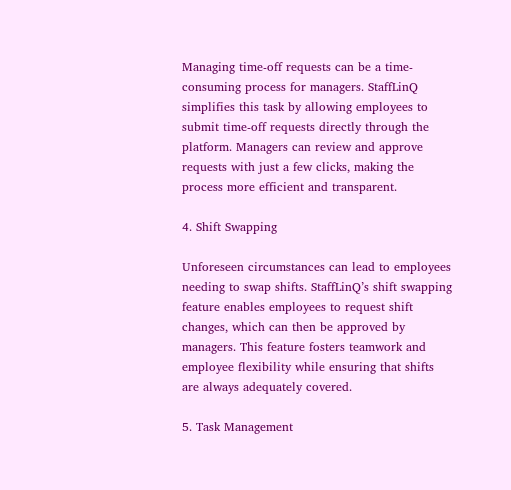Managing time-off requests can be a time-consuming process for managers. StaffLinQ simplifies this task by allowing employees to submit time-off requests directly through the platform. Managers can review and approve requests with just a few clicks, making the process more efficient and transparent.

4. Shift Swapping

Unforeseen circumstances can lead to employees needing to swap shifts. StaffLinQ’s shift swapping feature enables employees to request shift changes, which can then be approved by managers. This feature fosters teamwork and employee flexibility while ensuring that shifts are always adequately covered.

5. Task Management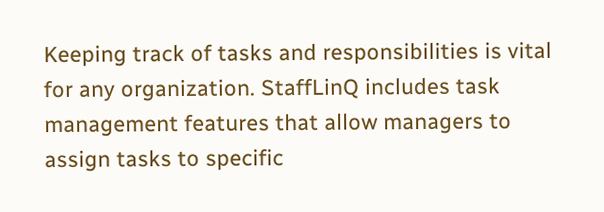Keeping track of tasks and responsibilities is vital for any organization. StaffLinQ includes task management features that allow managers to assign tasks to specific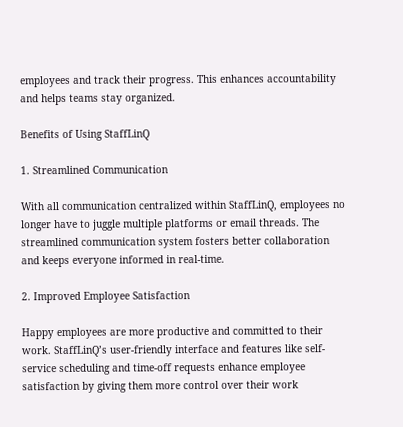employees and track their progress. This enhances accountability and helps teams stay organized.

Benefits of Using StaffLinQ

1. Streamlined Communication

With all communication centralized within StaffLinQ, employees no longer have to juggle multiple platforms or email threads. The streamlined communication system fosters better collaboration and keeps everyone informed in real-time.

2. Improved Employee Satisfaction

Happy employees are more productive and committed to their work. StaffLinQ’s user-friendly interface and features like self-service scheduling and time-off requests enhance employee satisfaction by giving them more control over their work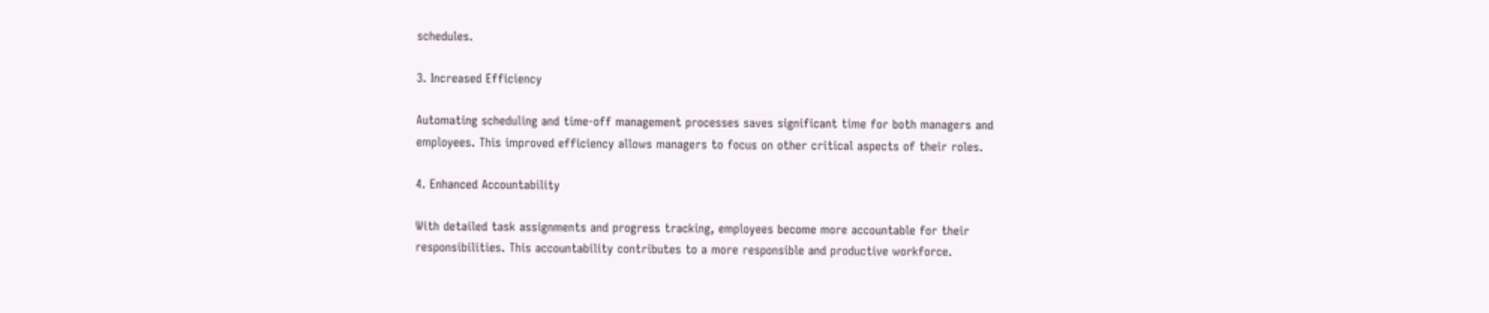schedules.

3. Increased Efficiency

Automating scheduling and time-off management processes saves significant time for both managers and employees. This improved efficiency allows managers to focus on other critical aspects of their roles.

4. Enhanced Accountability

With detailed task assignments and progress tracking, employees become more accountable for their responsibilities. This accountability contributes to a more responsible and productive workforce.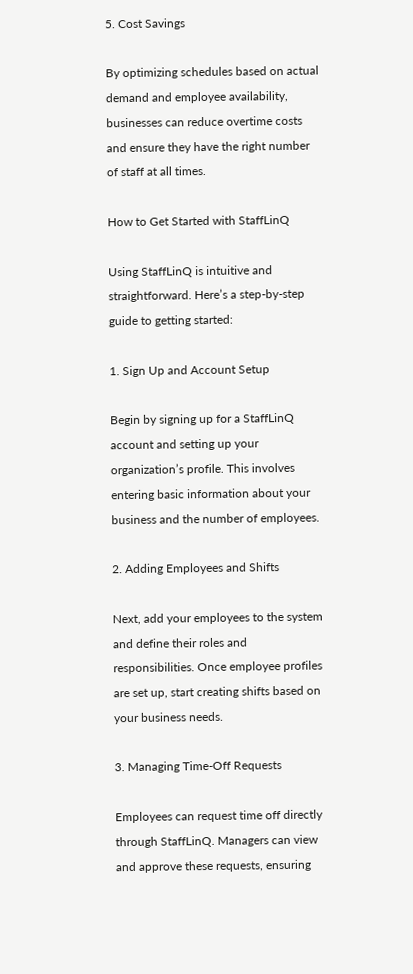5. Cost Savings

By optimizing schedules based on actual demand and employee availability, businesses can reduce overtime costs and ensure they have the right number of staff at all times.

How to Get Started with StaffLinQ

Using StaffLinQ is intuitive and straightforward. Here’s a step-by-step guide to getting started:

1. Sign Up and Account Setup

Begin by signing up for a StaffLinQ account and setting up your organization’s profile. This involves entering basic information about your business and the number of employees.

2. Adding Employees and Shifts

Next, add your employees to the system and define their roles and responsibilities. Once employee profiles are set up, start creating shifts based on your business needs.

3. Managing Time-Off Requests

Employees can request time off directly through StaffLinQ. Managers can view and approve these requests, ensuring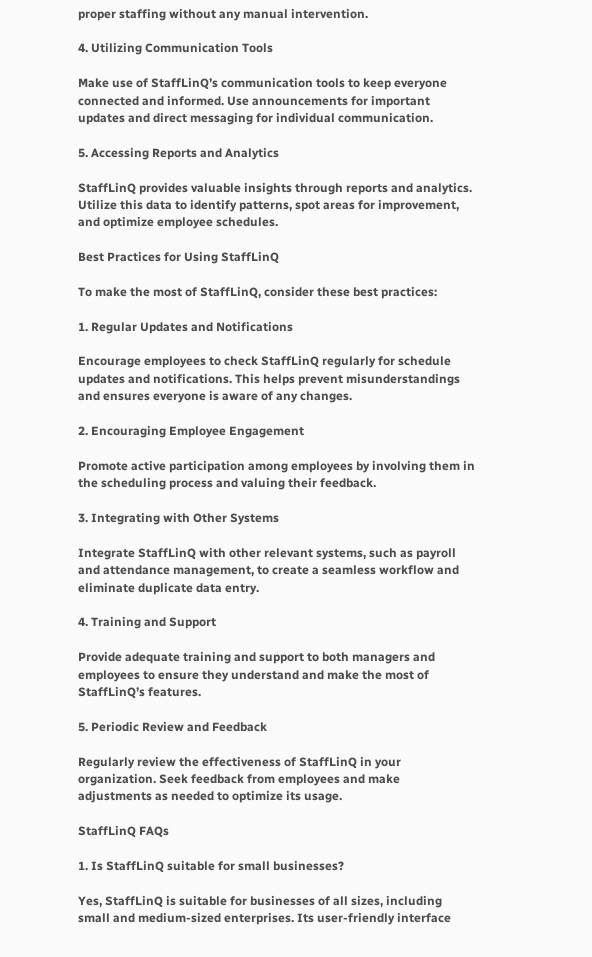proper staffing without any manual intervention.

4. Utilizing Communication Tools

Make use of StaffLinQ’s communication tools to keep everyone connected and informed. Use announcements for important updates and direct messaging for individual communication.

5. Accessing Reports and Analytics

StaffLinQ provides valuable insights through reports and analytics. Utilize this data to identify patterns, spot areas for improvement, and optimize employee schedules.

Best Practices for Using StaffLinQ

To make the most of StaffLinQ, consider these best practices:

1. Regular Updates and Notifications

Encourage employees to check StaffLinQ regularly for schedule updates and notifications. This helps prevent misunderstandings and ensures everyone is aware of any changes.

2. Encouraging Employee Engagement

Promote active participation among employees by involving them in the scheduling process and valuing their feedback.

3. Integrating with Other Systems

Integrate StaffLinQ with other relevant systems, such as payroll and attendance management, to create a seamless workflow and eliminate duplicate data entry.

4. Training and Support

Provide adequate training and support to both managers and employees to ensure they understand and make the most of StaffLinQ’s features.

5. Periodic Review and Feedback

Regularly review the effectiveness of StaffLinQ in your organization. Seek feedback from employees and make adjustments as needed to optimize its usage.

StaffLinQ FAQs

1. Is StaffLinQ suitable for small businesses?

Yes, StaffLinQ is suitable for businesses of all sizes, including small and medium-sized enterprises. Its user-friendly interface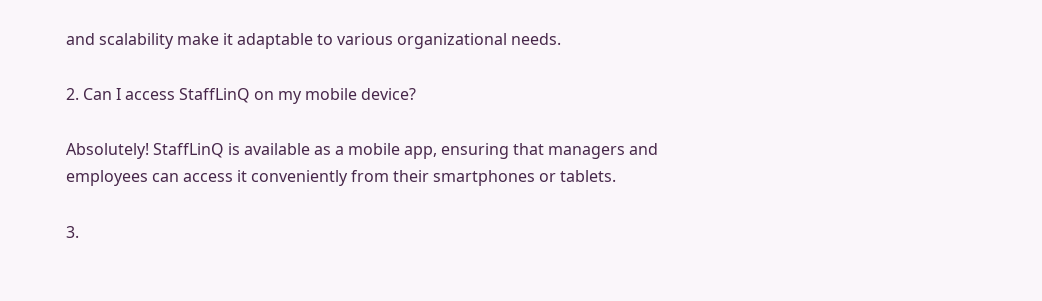and scalability make it adaptable to various organizational needs.

2. Can I access StaffLinQ on my mobile device?

Absolutely! StaffLinQ is available as a mobile app, ensuring that managers and employees can access it conveniently from their smartphones or tablets.

3.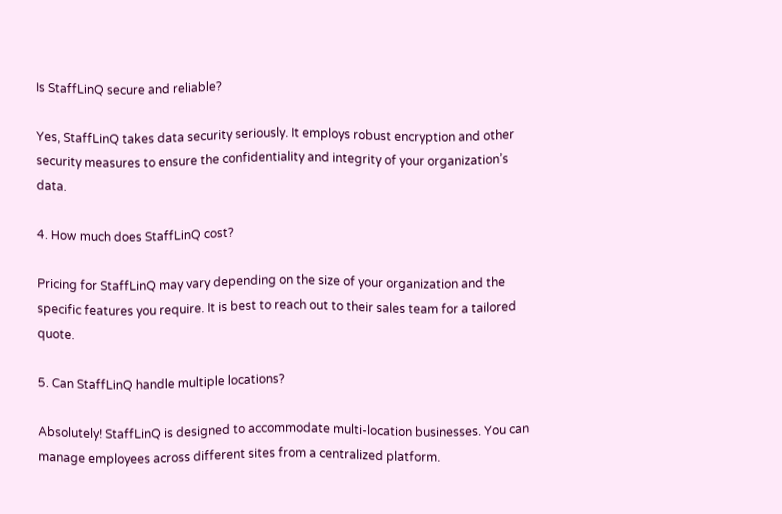Is StaffLinQ secure and reliable?

Yes, StaffLinQ takes data security seriously. It employs robust encryption and other security measures to ensure the confidentiality and integrity of your organization’s data.

4. How much does StaffLinQ cost?

Pricing for StaffLinQ may vary depending on the size of your organization and the specific features you require. It is best to reach out to their sales team for a tailored quote.

5. Can StaffLinQ handle multiple locations?

Absolutely! StaffLinQ is designed to accommodate multi-location businesses. You can manage employees across different sites from a centralized platform.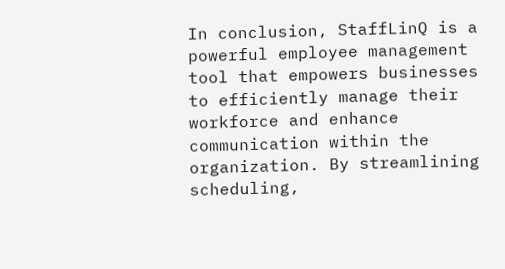In conclusion, StaffLinQ is a powerful employee management tool that empowers businesses to efficiently manage their workforce and enhance communication within the organization. By streamlining scheduling,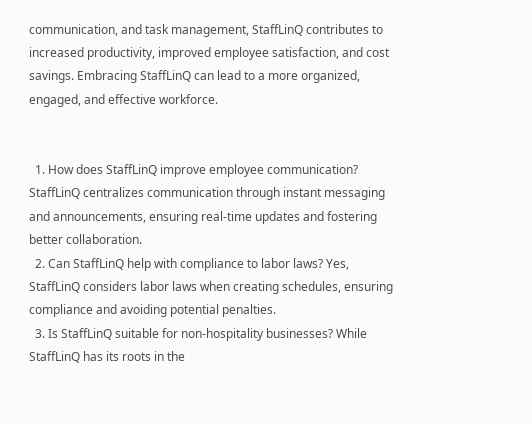communication, and task management, StaffLinQ contributes to increased productivity, improved employee satisfaction, and cost savings. Embracing StaffLinQ can lead to a more organized, engaged, and effective workforce.


  1. How does StaffLinQ improve employee communication? StaffLinQ centralizes communication through instant messaging and announcements, ensuring real-time updates and fostering better collaboration.
  2. Can StaffLinQ help with compliance to labor laws? Yes, StaffLinQ considers labor laws when creating schedules, ensuring compliance and avoiding potential penalties.
  3. Is StaffLinQ suitable for non-hospitality businesses? While StaffLinQ has its roots in the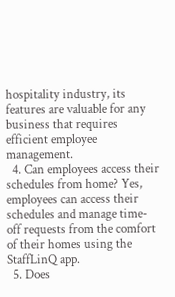hospitality industry, its features are valuable for any business that requires efficient employee management.
  4. Can employees access their schedules from home? Yes, employees can access their schedules and manage time-off requests from the comfort of their homes using the StaffLinQ app.
  5. Does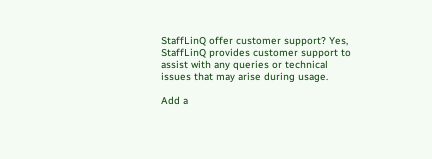StaffLinQ offer customer support? Yes, StaffLinQ provides customer support to assist with any queries or technical issues that may arise during usage.

Add a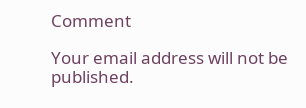Comment

Your email address will not be published.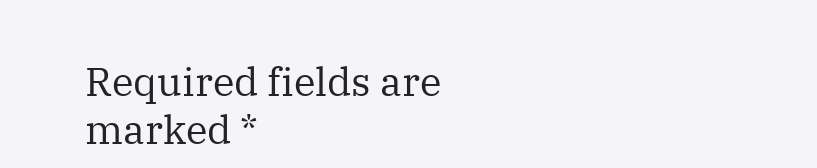Required fields are marked *